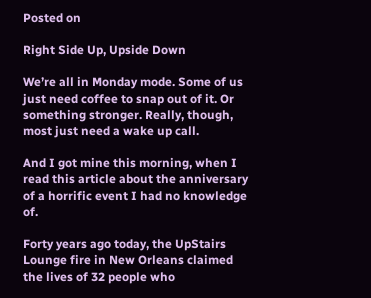Posted on

Right Side Up, Upside Down

We’re all in Monday mode. Some of us just need coffee to snap out of it. Or something stronger. Really, though, most just need a wake up call.

And I got mine this morning, when I read this article about the anniversary of a horrific event I had no knowledge of.

Forty years ago today, the UpStairs Lounge fire in New Orleans claimed the lives of 32 people who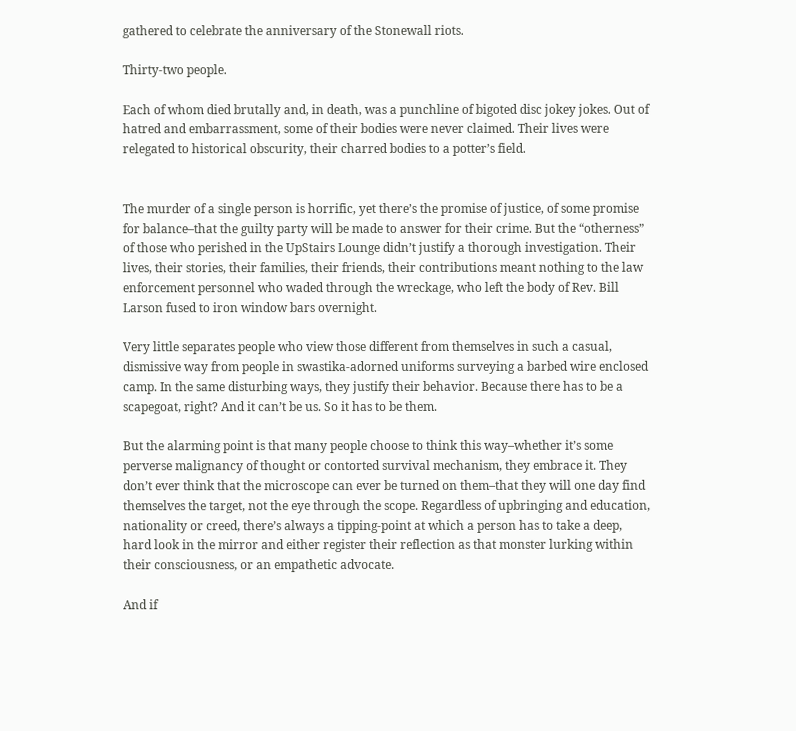gathered to celebrate the anniversary of the Stonewall riots.

Thirty-two people.

Each of whom died brutally and, in death, was a punchline of bigoted disc jokey jokes. Out of hatred and embarrassment, some of their bodies were never claimed. Their lives were relegated to historical obscurity, their charred bodies to a potter’s field.


The murder of a single person is horrific, yet there’s the promise of justice, of some promise for balance–that the guilty party will be made to answer for their crime. But the “otherness” of those who perished in the UpStairs Lounge didn’t justify a thorough investigation. Their lives, their stories, their families, their friends, their contributions meant nothing to the law enforcement personnel who waded through the wreckage, who left the body of Rev. Bill Larson fused to iron window bars overnight.

Very little separates people who view those different from themselves in such a casual, dismissive way from people in swastika-adorned uniforms surveying a barbed wire enclosed camp. In the same disturbing ways, they justify their behavior. Because there has to be a scapegoat, right? And it can’t be us. So it has to be them.

But the alarming point is that many people choose to think this way–whether it’s some perverse malignancy of thought or contorted survival mechanism, they embrace it. They don’t ever think that the microscope can ever be turned on them–that they will one day find themselves the target, not the eye through the scope. Regardless of upbringing and education, nationality or creed, there’s always a tipping-point at which a person has to take a deep, hard look in the mirror and either register their reflection as that monster lurking within their consciousness, or an empathetic advocate.

And if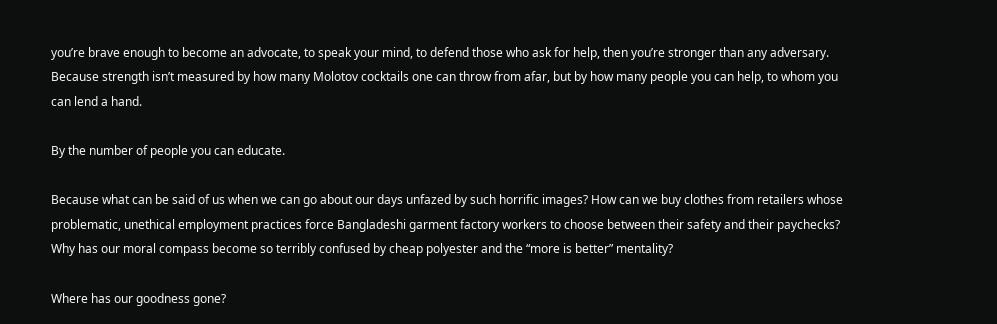you’re brave enough to become an advocate, to speak your mind, to defend those who ask for help, then you’re stronger than any adversary. Because strength isn’t measured by how many Molotov cocktails one can throw from afar, but by how many people you can help, to whom you can lend a hand.

By the number of people you can educate.

Because what can be said of us when we can go about our days unfazed by such horrific images? How can we buy clothes from retailers whose problematic, unethical employment practices force Bangladeshi garment factory workers to choose between their safety and their paychecks? Why has our moral compass become so terribly confused by cheap polyester and the “more is better” mentality?

Where has our goodness gone?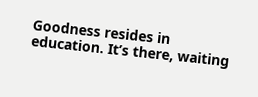Goodness resides in education. It’s there, waiting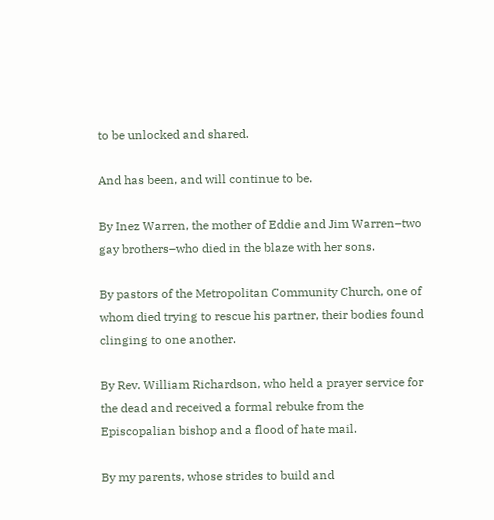to be unlocked and shared.

And has been, and will continue to be.

By Inez Warren, the mother of Eddie and Jim Warren–two gay brothers–who died in the blaze with her sons.

By pastors of the Metropolitan Community Church, one of whom died trying to rescue his partner, their bodies found clinging to one another.

By Rev. William Richardson, who held a prayer service for the dead and received a formal rebuke from the Episcopalian bishop and a flood of hate mail.

By my parents, whose strides to build and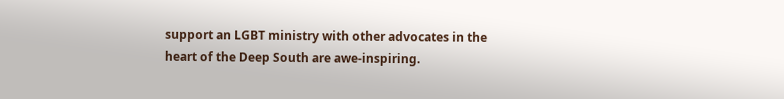support an LGBT ministry with other advocates in the heart of the Deep South are awe-inspiring.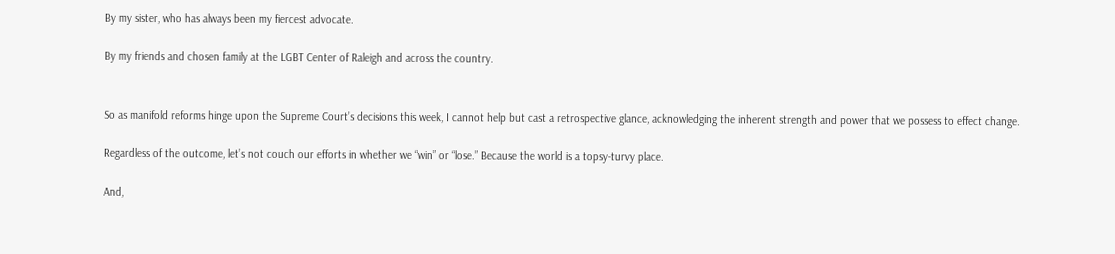By my sister, who has always been my fiercest advocate.

By my friends and chosen family at the LGBT Center of Raleigh and across the country.


So as manifold reforms hinge upon the Supreme Court’s decisions this week, I cannot help but cast a retrospective glance, acknowledging the inherent strength and power that we possess to effect change.

Regardless of the outcome, let’s not couch our efforts in whether we “win” or “lose.” Because the world is a topsy-turvy place.

And,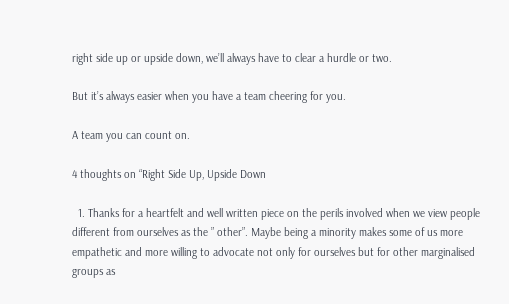right side up or upside down, we’ll always have to clear a hurdle or two.

But it’s always easier when you have a team cheering for you.

A team you can count on.

4 thoughts on “Right Side Up, Upside Down

  1. Thanks for a heartfelt and well written piece on the perils involved when we view people different from ourselves as the ” other”. Maybe being a minority makes some of us more empathetic and more willing to advocate not only for ourselves but for other marginalised groups as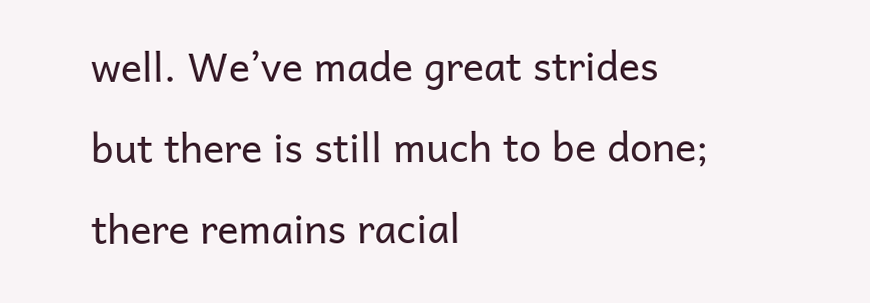well. We’ve made great strides but there is still much to be done; there remains racial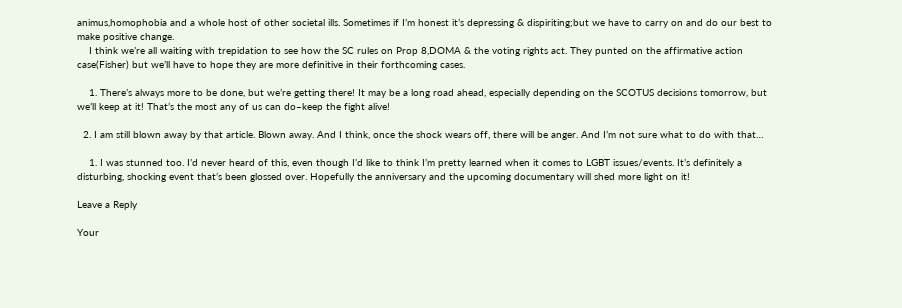animus,homophobia and a whole host of other societal ills. Sometimes if I’m honest it’s depressing & dispiriting;but we have to carry on and do our best to make positive change.
    I think we’re all waiting with trepidation to see how the SC rules on Prop 8,DOMA & the voting rights act. They punted on the affirmative action case(Fisher) but we’ll have to hope they are more definitive in their forthcoming cases.

    1. There’s always more to be done, but we’re getting there! It may be a long road ahead, especially depending on the SCOTUS decisions tomorrow, but we’ll keep at it! That’s the most any of us can do–keep the fight alive!

  2. I am still blown away by that article. Blown away. And I think, once the shock wears off, there will be anger. And I’m not sure what to do with that…

    1. I was stunned too. I’d never heard of this, even though I’d like to think I’m pretty learned when it comes to LGBT issues/events. It’s definitely a disturbing, shocking event that’s been glossed over. Hopefully the anniversary and the upcoming documentary will shed more light on it!

Leave a Reply

Your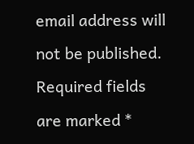email address will not be published. Required fields are marked *